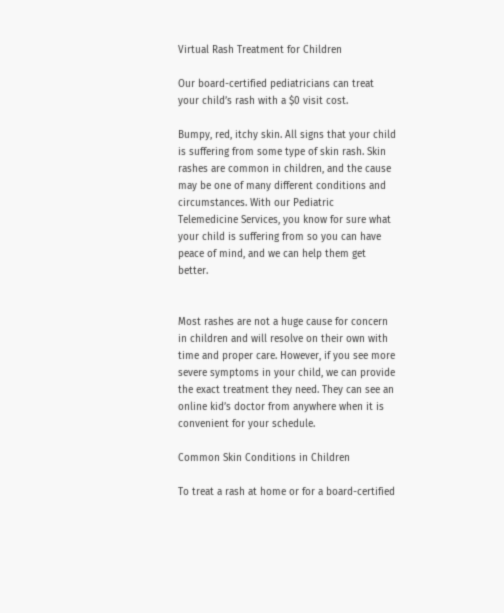Virtual Rash Treatment for Children

Our board-certified pediatricians can treat your child’s rash with a $0 visit cost.

Bumpy, red, itchy skin. All signs that your child is suffering from some type of skin rash. Skin rashes are common in children, and the cause may be one of many different conditions and circumstances. With our Pediatric Telemedicine Services, you know for sure what your child is suffering from so you can have peace of mind, and we can help them get better.


Most rashes are not a huge cause for concern in children and will resolve on their own with time and proper care. However, if you see more severe symptoms in your child, we can provide the exact treatment they need. They can see an online kid’s doctor from anywhere when it is convenient for your schedule.

Common Skin Conditions in Children

To treat a rash at home or for a board-certified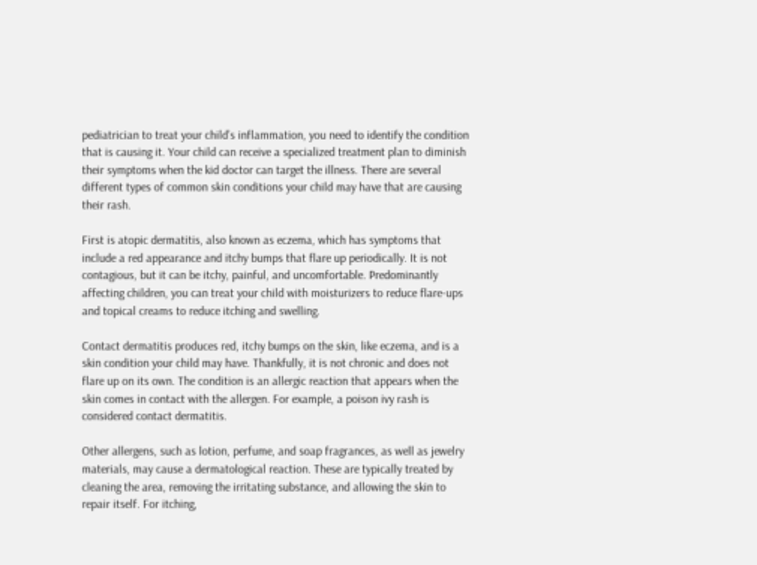pediatrician to treat your child’s inflammation, you need to identify the condition that is causing it. Your child can receive a specialized treatment plan to diminish their symptoms when the kid doctor can target the illness. There are several different types of common skin conditions your child may have that are causing their rash.

First is atopic dermatitis, also known as eczema, which has symptoms that include a red appearance and itchy bumps that flare up periodically. It is not contagious, but it can be itchy, painful, and uncomfortable. Predominantly affecting children, you can treat your child with moisturizers to reduce flare-ups and topical creams to reduce itching and swelling.

Contact dermatitis produces red, itchy bumps on the skin, like eczema, and is a skin condition your child may have. Thankfully, it is not chronic and does not flare up on its own. The condition is an allergic reaction that appears when the skin comes in contact with the allergen. For example, a poison ivy rash is considered contact dermatitis.

Other allergens, such as lotion, perfume, and soap fragrances, as well as jewelry materials, may cause a dermatological reaction. These are typically treated by cleaning the area, removing the irritating substance, and allowing the skin to repair itself. For itching,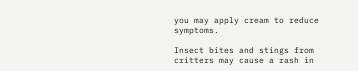you may apply cream to reduce symptoms.

Insect bites and stings from critters may cause a rash in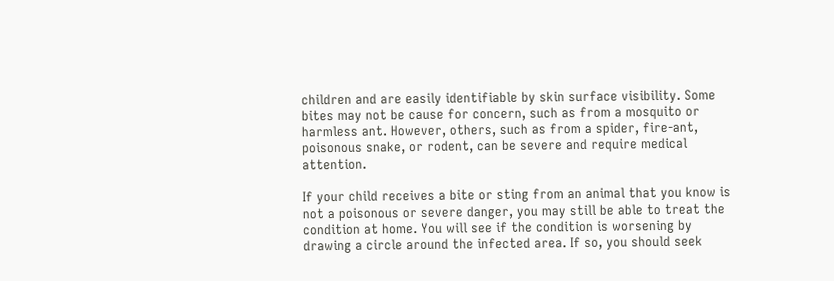children and are easily identifiable by skin surface visibility. Some bites may not be cause for concern, such as from a mosquito or harmless ant. However, others, such as from a spider, fire-ant, poisonous snake, or rodent, can be severe and require medical attention.

If your child receives a bite or sting from an animal that you know is not a poisonous or severe danger, you may still be able to treat the condition at home. You will see if the condition is worsening by drawing a circle around the infected area. If so, you should seek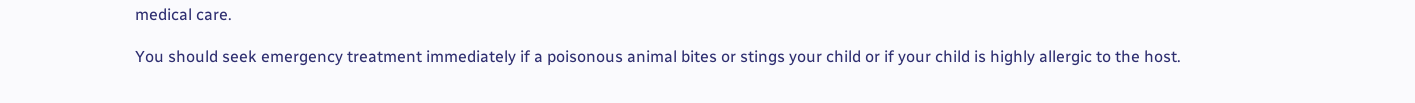medical care.

You should seek emergency treatment immediately if a poisonous animal bites or stings your child or if your child is highly allergic to the host.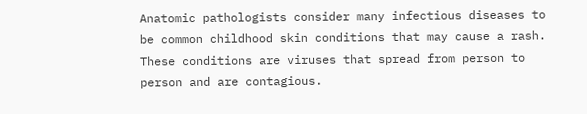Anatomic pathologists consider many infectious diseases to be common childhood skin conditions that may cause a rash. These conditions are viruses that spread from person to person and are contagious.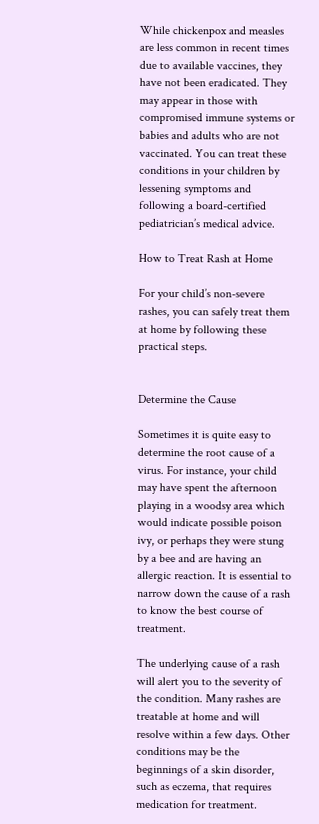While chickenpox and measles are less common in recent times due to available vaccines, they have not been eradicated. They may appear in those with compromised immune systems or babies and adults who are not vaccinated. You can treat these conditions in your children by lessening symptoms and following a board-certified pediatrician’s medical advice.

How to Treat Rash at Home

For your child’s non-severe rashes, you can safely treat them at home by following these practical steps.


Determine the Cause

Sometimes it is quite easy to determine the root cause of a virus. For instance, your child may have spent the afternoon playing in a woodsy area which would indicate possible poison ivy, or perhaps they were stung by a bee and are having an allergic reaction. It is essential to narrow down the cause of a rash to know the best course of treatment.

The underlying cause of a rash will alert you to the severity of the condition. Many rashes are treatable at home and will resolve within a few days. Other conditions may be the beginnings of a skin disorder, such as eczema, that requires medication for treatment.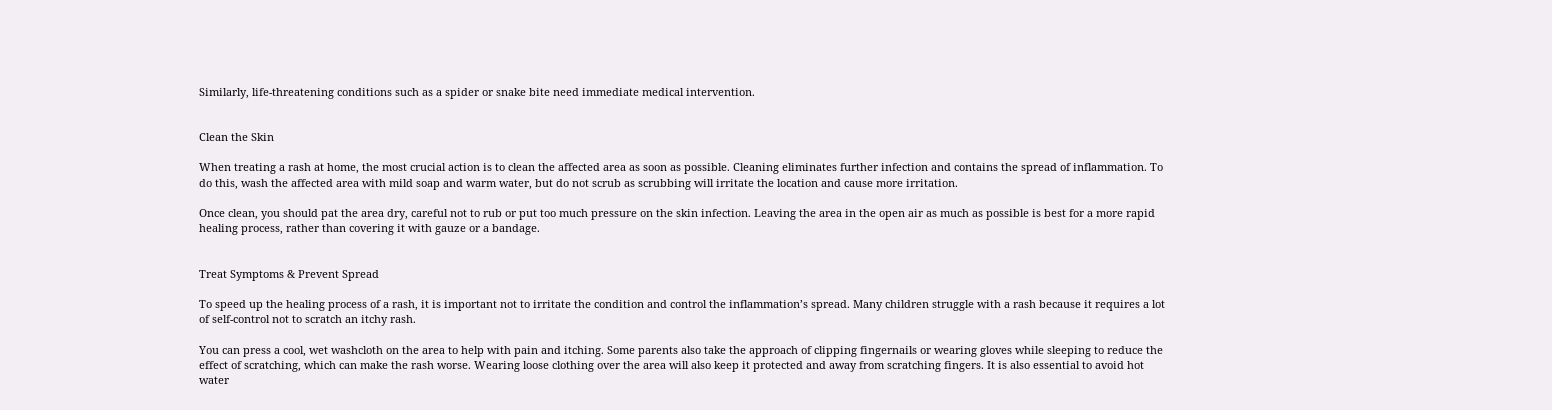Similarly, life-threatening conditions such as a spider or snake bite need immediate medical intervention.


Clean the Skin

When treating a rash at home, the most crucial action is to clean the affected area as soon as possible. Cleaning eliminates further infection and contains the spread of inflammation. To do this, wash the affected area with mild soap and warm water, but do not scrub as scrubbing will irritate the location and cause more irritation.

Once clean, you should pat the area dry, careful not to rub or put too much pressure on the skin infection. Leaving the area in the open air as much as possible is best for a more rapid healing process, rather than covering it with gauze or a bandage.


Treat Symptoms & Prevent Spread

To speed up the healing process of a rash, it is important not to irritate the condition and control the inflammation’s spread. Many children struggle with a rash because it requires a lot of self-control not to scratch an itchy rash.

You can press a cool, wet washcloth on the area to help with pain and itching. Some parents also take the approach of clipping fingernails or wearing gloves while sleeping to reduce the effect of scratching, which can make the rash worse. Wearing loose clothing over the area will also keep it protected and away from scratching fingers. It is also essential to avoid hot water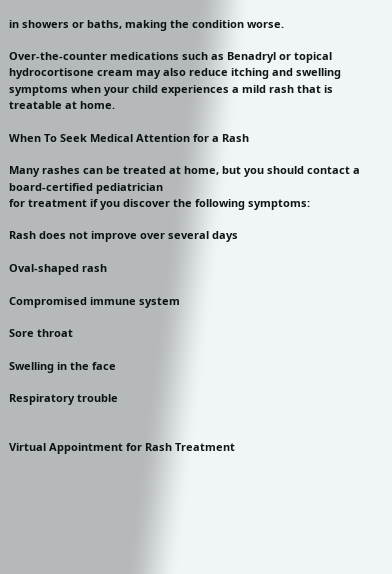in showers or baths, making the condition worse.

Over-the-counter medications such as Benadryl or topical hydrocortisone cream may also reduce itching and swelling symptoms when your child experiences a mild rash that is treatable at home.

When To Seek Medical Attention for a Rash

Many rashes can be treated at home, but you should contact a board-certified pediatrician
for treatment if you discover the following symptoms:

Rash does not improve over several days

Oval-shaped rash

Compromised immune system

Sore throat

Swelling in the face

Respiratory trouble


Virtual Appointment for Rash Treatment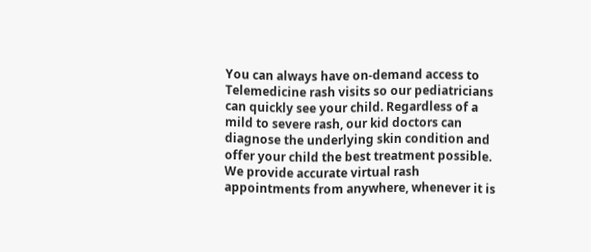You can always have on-demand access to Telemedicine rash visits so our pediatricians can quickly see your child. Regardless of a mild to severe rash, our kid doctors can diagnose the underlying skin condition and offer your child the best treatment possible. We provide accurate virtual rash appointments from anywhere, whenever it is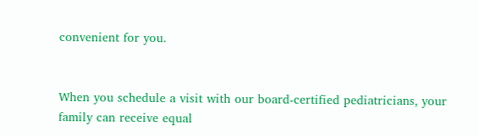convenient for you.


When you schedule a visit with our board-certified pediatricians, your family can receive equal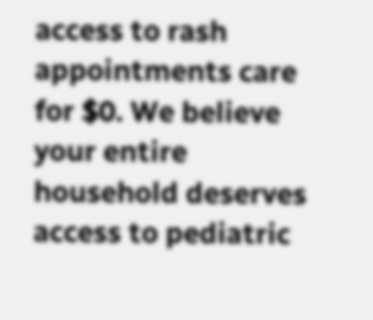access to rash appointments care for $0. We believe your entire household deserves access to pediatric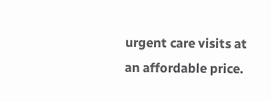urgent care visits at an affordable price.